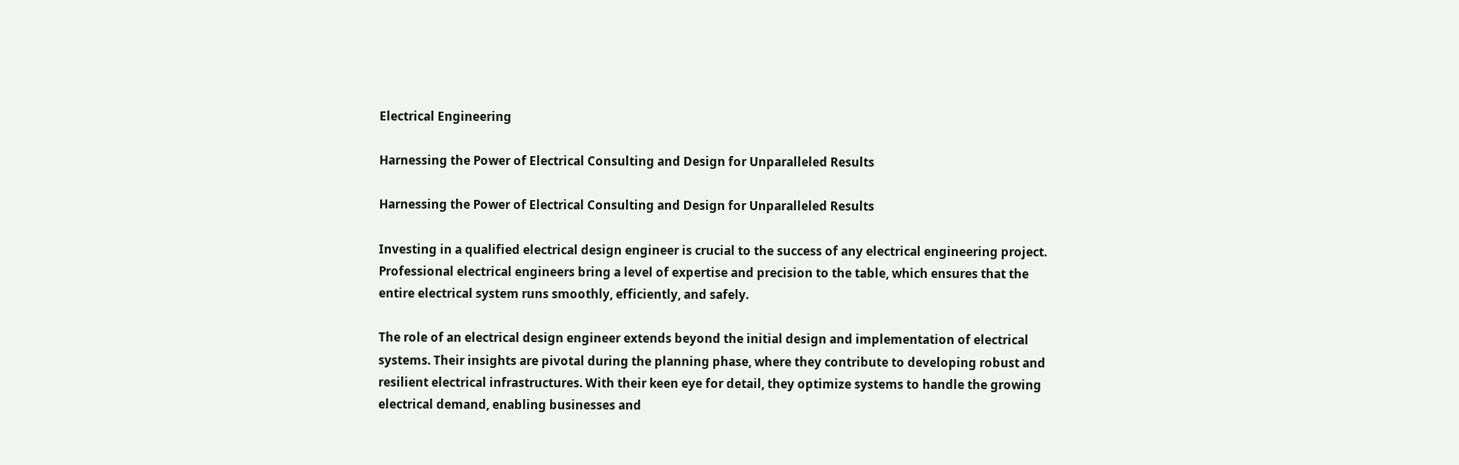Electrical Engineering

Harnessing the Power of Electrical Consulting and Design for Unparalleled Results

Harnessing the Power of Electrical Consulting and Design for Unparalleled Results

Investing in a qualified electrical design engineer is crucial to the success of any electrical engineering project. Professional electrical engineers bring a level of expertise and precision to the table, which ensures that the entire electrical system runs smoothly, efficiently, and safely.

The role of an electrical design engineer extends beyond the initial design and implementation of electrical systems. Their insights are pivotal during the planning phase, where they contribute to developing robust and resilient electrical infrastructures. With their keen eye for detail, they optimize systems to handle the growing electrical demand, enabling businesses and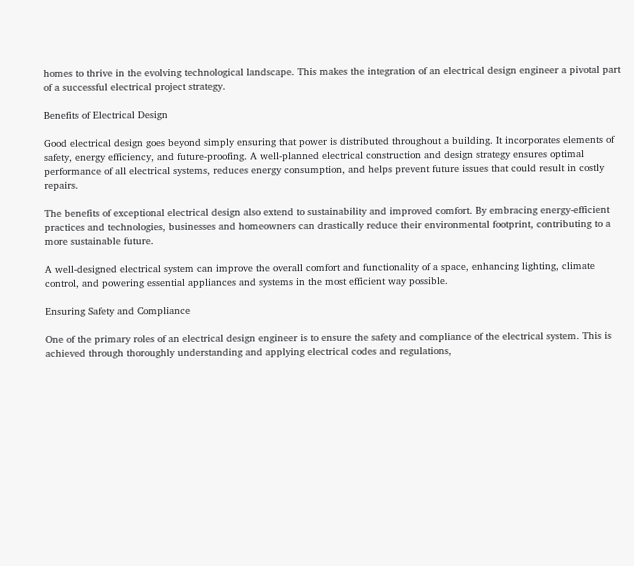homes to thrive in the evolving technological landscape. This makes the integration of an electrical design engineer a pivotal part of a successful electrical project strategy.

Benefits of Electrical Design

Good electrical design goes beyond simply ensuring that power is distributed throughout a building. It incorporates elements of safety, energy efficiency, and future-proofing. A well-planned electrical construction and design strategy ensures optimal performance of all electrical systems, reduces energy consumption, and helps prevent future issues that could result in costly repairs.

The benefits of exceptional electrical design also extend to sustainability and improved comfort. By embracing energy-efficient practices and technologies, businesses and homeowners can drastically reduce their environmental footprint, contributing to a more sustainable future.

A well-designed electrical system can improve the overall comfort and functionality of a space, enhancing lighting, climate control, and powering essential appliances and systems in the most efficient way possible.

Ensuring Safety and Compliance

One of the primary roles of an electrical design engineer is to ensure the safety and compliance of the electrical system. This is achieved through thoroughly understanding and applying electrical codes and regulations,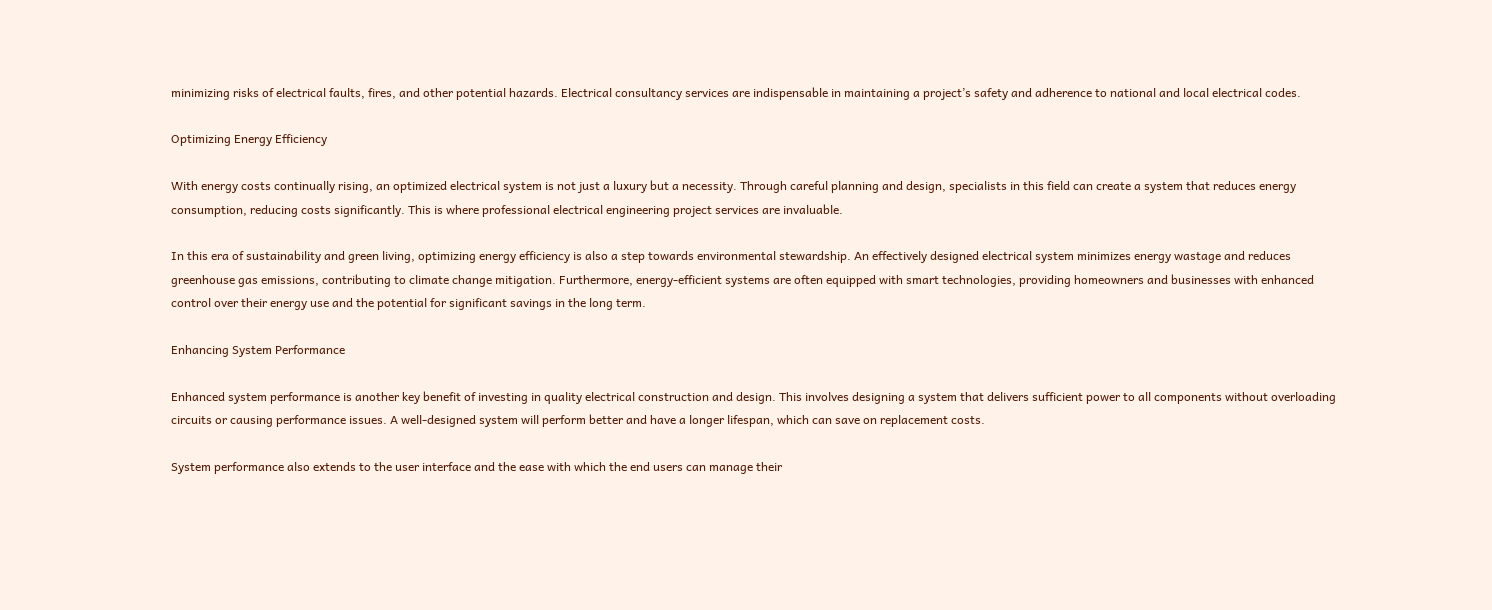minimizing risks of electrical faults, fires, and other potential hazards. Electrical consultancy services are indispensable in maintaining a project’s safety and adherence to national and local electrical codes.

Optimizing Energy Efficiency

With energy costs continually rising, an optimized electrical system is not just a luxury but a necessity. Through careful planning and design, specialists in this field can create a system that reduces energy consumption, reducing costs significantly. This is where professional electrical engineering project services are invaluable.

In this era of sustainability and green living, optimizing energy efficiency is also a step towards environmental stewardship. An effectively designed electrical system minimizes energy wastage and reduces greenhouse gas emissions, contributing to climate change mitigation. Furthermore, energy-efficient systems are often equipped with smart technologies, providing homeowners and businesses with enhanced control over their energy use and the potential for significant savings in the long term.

Enhancing System Performance

Enhanced system performance is another key benefit of investing in quality electrical construction and design. This involves designing a system that delivers sufficient power to all components without overloading circuits or causing performance issues. A well-designed system will perform better and have a longer lifespan, which can save on replacement costs.

System performance also extends to the user interface and the ease with which the end users can manage their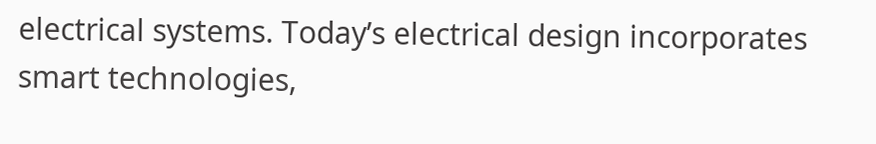electrical systems. Today’s electrical design incorporates smart technologies,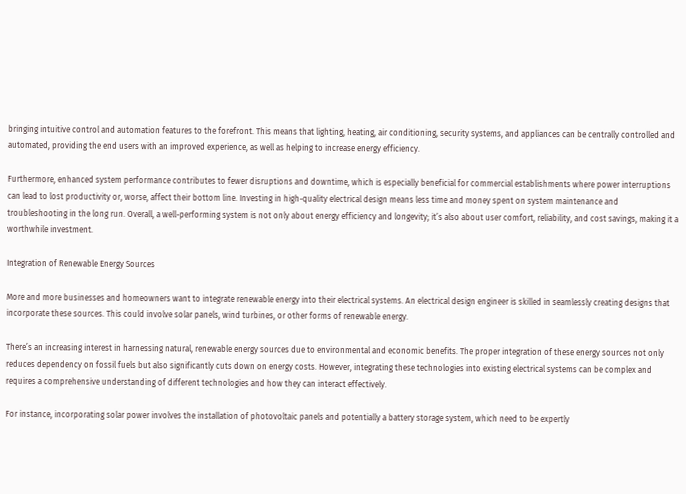bringing intuitive control and automation features to the forefront. This means that lighting, heating, air conditioning, security systems, and appliances can be centrally controlled and automated, providing the end users with an improved experience, as well as helping to increase energy efficiency.

Furthermore, enhanced system performance contributes to fewer disruptions and downtime, which is especially beneficial for commercial establishments where power interruptions can lead to lost productivity or, worse, affect their bottom line. Investing in high-quality electrical design means less time and money spent on system maintenance and troubleshooting in the long run. Overall, a well-performing system is not only about energy efficiency and longevity; it’s also about user comfort, reliability, and cost savings, making it a worthwhile investment.

Integration of Renewable Energy Sources

More and more businesses and homeowners want to integrate renewable energy into their electrical systems. An electrical design engineer is skilled in seamlessly creating designs that incorporate these sources. This could involve solar panels, wind turbines, or other forms of renewable energy.

There’s an increasing interest in harnessing natural, renewable energy sources due to environmental and economic benefits. The proper integration of these energy sources not only reduces dependency on fossil fuels but also significantly cuts down on energy costs. However, integrating these technologies into existing electrical systems can be complex and requires a comprehensive understanding of different technologies and how they can interact effectively.

For instance, incorporating solar power involves the installation of photovoltaic panels and potentially a battery storage system, which need to be expertly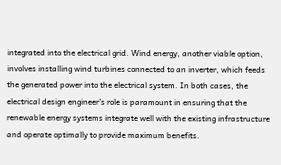integrated into the electrical grid. Wind energy, another viable option, involves installing wind turbines connected to an inverter, which feeds the generated power into the electrical system. In both cases, the electrical design engineer’s role is paramount in ensuring that the renewable energy systems integrate well with the existing infrastructure and operate optimally to provide maximum benefits.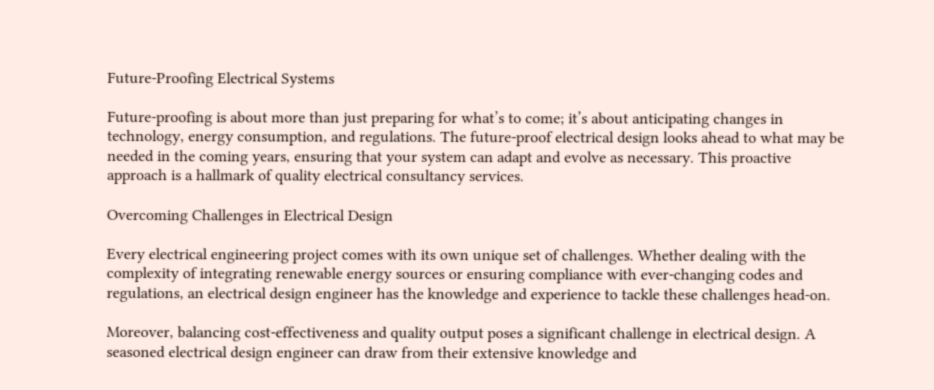Future-Proofing Electrical Systems

Future-proofing is about more than just preparing for what’s to come; it’s about anticipating changes in technology, energy consumption, and regulations. The future-proof electrical design looks ahead to what may be needed in the coming years, ensuring that your system can adapt and evolve as necessary. This proactive approach is a hallmark of quality electrical consultancy services.

Overcoming Challenges in Electrical Design

Every electrical engineering project comes with its own unique set of challenges. Whether dealing with the complexity of integrating renewable energy sources or ensuring compliance with ever-changing codes and regulations, an electrical design engineer has the knowledge and experience to tackle these challenges head-on.

Moreover, balancing cost-effectiveness and quality output poses a significant challenge in electrical design. A seasoned electrical design engineer can draw from their extensive knowledge and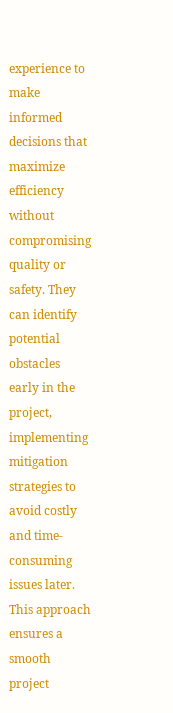experience to make informed decisions that maximize efficiency without compromising quality or safety. They can identify potential obstacles early in the project, implementing mitigation strategies to avoid costly and time-consuming issues later. This approach ensures a smooth project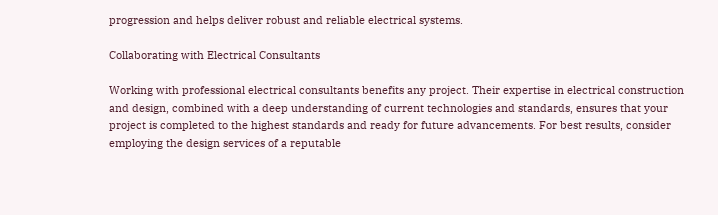progression and helps deliver robust and reliable electrical systems.

Collaborating with Electrical Consultants

Working with professional electrical consultants benefits any project. Their expertise in electrical construction and design, combined with a deep understanding of current technologies and standards, ensures that your project is completed to the highest standards and ready for future advancements. For best results, consider employing the design services of a reputable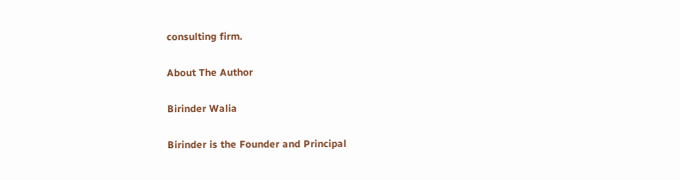consulting firm.

About The Author

Birinder Walia

Birinder is the Founder and Principal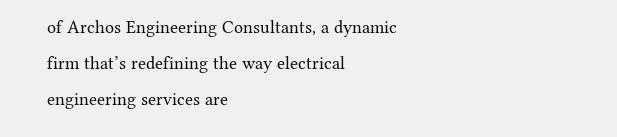of Archos Engineering Consultants, a dynamic firm that’s redefining the way electrical engineering services are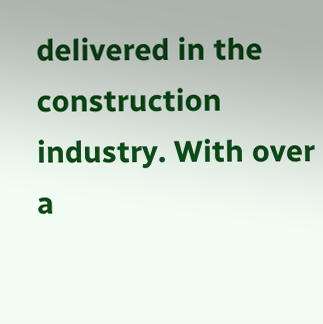delivered in the construction industry. With over a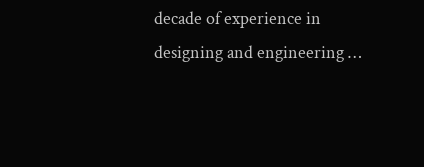decade of experience in designing and engineering …